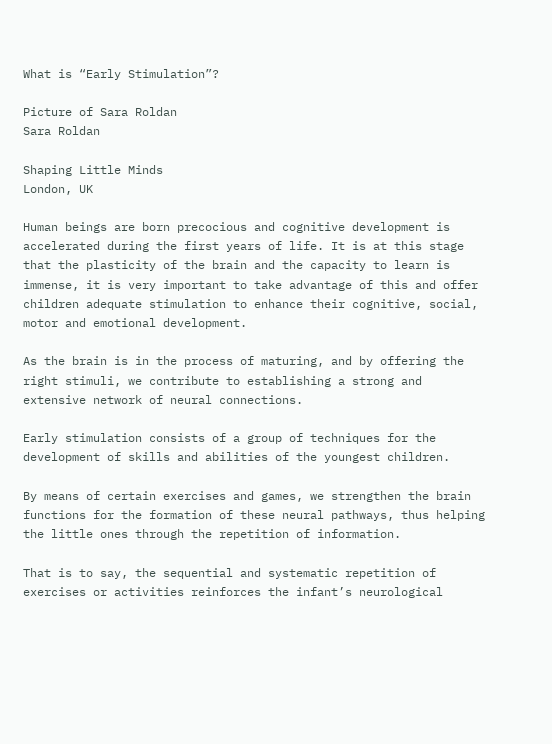What is “Early Stimulation”?

Picture of Sara Roldan
Sara Roldan

Shaping Little Minds
London, UK

Human beings are born precocious and cognitive development is accelerated during the first years of life. It is at this stage that the plasticity of the brain and the capacity to learn is immense, it is very important to take advantage of this and offer children adequate stimulation to enhance their cognitive, social, motor and emotional development.

As the brain is in the process of maturing, and by offering the right stimuli, we contribute to establishing a strong and extensive network of neural connections.

Early stimulation consists of a group of techniques for the development of skills and abilities of the youngest children.

By means of certain exercises and games, we strengthen the brain functions for the formation of these neural pathways, thus helping the little ones through the repetition of information.

That is to say, the sequential and systematic repetition of exercises or activities reinforces the infant’s neurological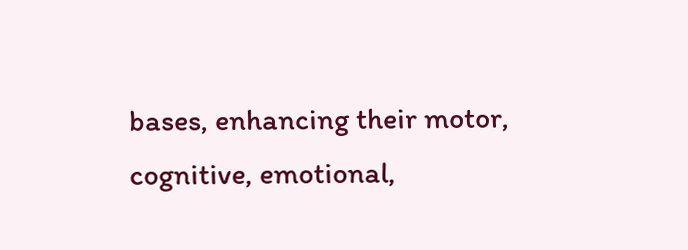bases, enhancing their motor, cognitive, emotional,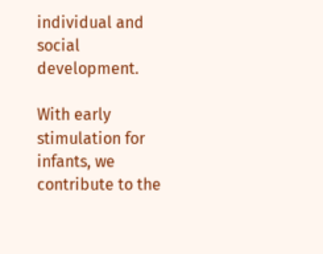individual and social development.

With early stimulation for infants, we contribute to the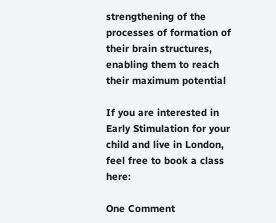strengthening of the processes of formation of their brain structures, enabling them to reach their maximum potential

If you are interested in Early Stimulation for your child and live in London, feel free to book a class here:

One Comment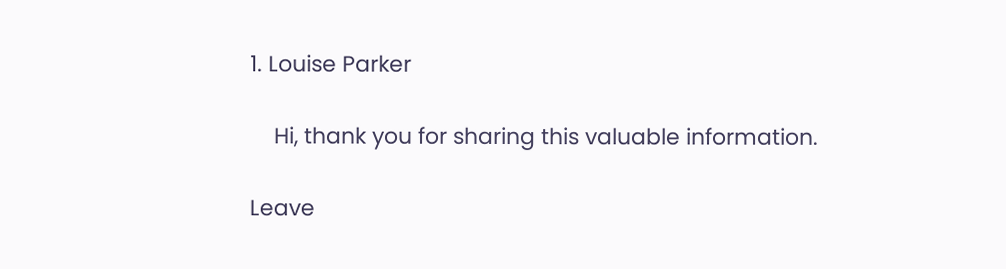1. Louise Parker

    Hi, thank you for sharing this valuable information.

Leave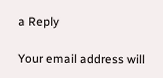a Reply

Your email address will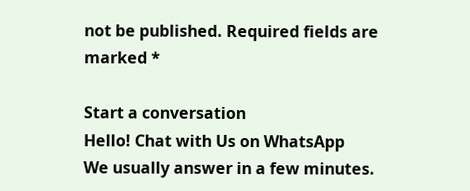not be published. Required fields are marked *

Start a conversation
Hello! Chat with Us on WhatsApp
We usually answer in a few minutes.